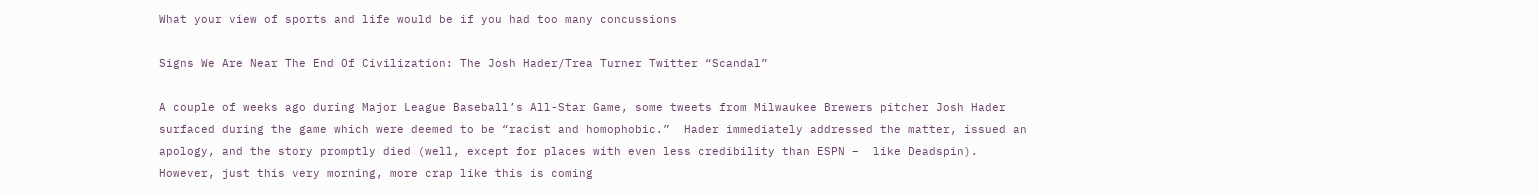What your view of sports and life would be if you had too many concussions

Signs We Are Near The End Of Civilization: The Josh Hader/Trea Turner Twitter “Scandal”

A couple of weeks ago during Major League Baseball’s All-Star Game, some tweets from Milwaukee Brewers pitcher Josh Hader surfaced during the game which were deemed to be “racist and homophobic.”  Hader immediately addressed the matter, issued an apology, and the story promptly died (well, except for places with even less credibility than ESPN –  like Deadspin).  However, just this very morning, more crap like this is coming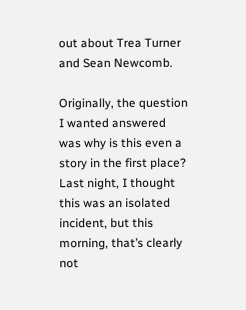out about Trea Turner and Sean Newcomb.

Originally, the question I wanted answered was why is this even a story in the first place? Last night, I thought this was an isolated incident, but this morning, that’s clearly not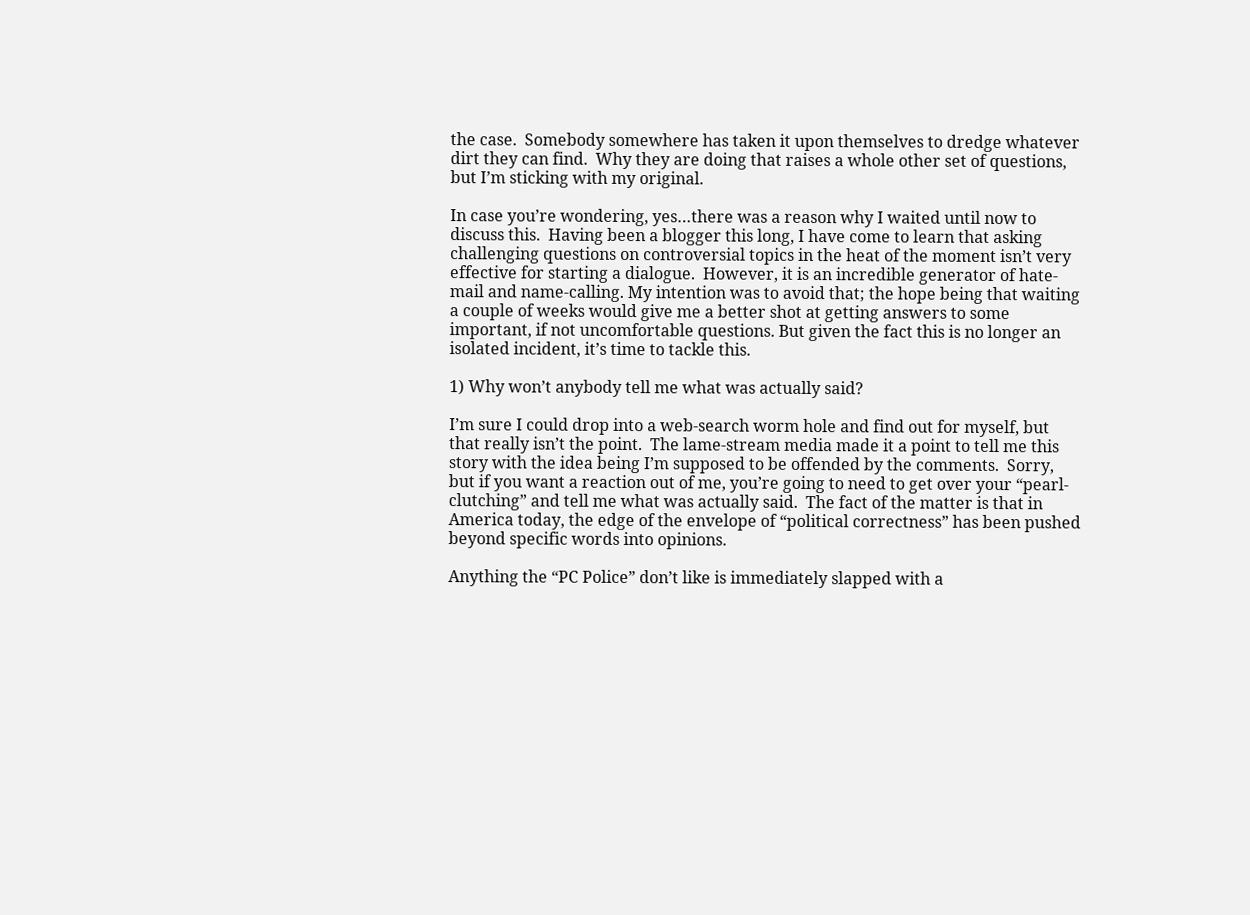the case.  Somebody somewhere has taken it upon themselves to dredge whatever dirt they can find.  Why they are doing that raises a whole other set of questions, but I’m sticking with my original.

In case you’re wondering, yes…there was a reason why I waited until now to discuss this.  Having been a blogger this long, I have come to learn that asking challenging questions on controversial topics in the heat of the moment isn’t very effective for starting a dialogue.  However, it is an incredible generator of hate-mail and name-calling. My intention was to avoid that; the hope being that waiting a couple of weeks would give me a better shot at getting answers to some important, if not uncomfortable questions. But given the fact this is no longer an isolated incident, it’s time to tackle this.

1) Why won’t anybody tell me what was actually said?

I’m sure I could drop into a web-search worm hole and find out for myself, but that really isn’t the point.  The lame-stream media made it a point to tell me this story with the idea being I’m supposed to be offended by the comments.  Sorry, but if you want a reaction out of me, you’re going to need to get over your “pearl-clutching” and tell me what was actually said.  The fact of the matter is that in America today, the edge of the envelope of “political correctness” has been pushed beyond specific words into opinions.

Anything the “PC Police” don’t like is immediately slapped with a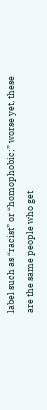label such as “racist” or “homophobic;” worse yet, these are the same people who get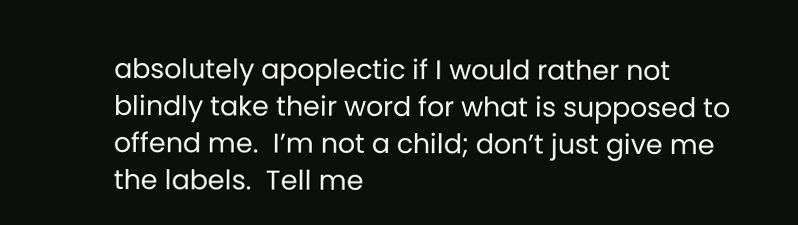absolutely apoplectic if I would rather not blindly take their word for what is supposed to offend me.  I’m not a child; don’t just give me the labels.  Tell me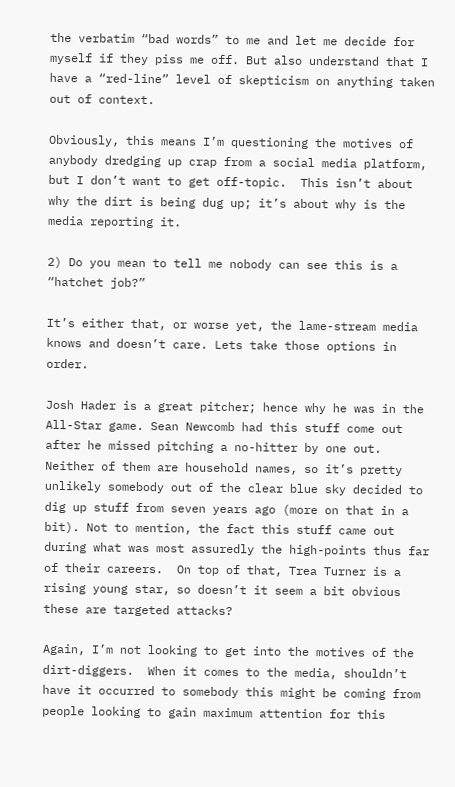the verbatim “bad words” to me and let me decide for myself if they piss me off. But also understand that I have a “red-line” level of skepticism on anything taken out of context.

Obviously, this means I’m questioning the motives of anybody dredging up crap from a social media platform, but I don’t want to get off-topic.  This isn’t about why the dirt is being dug up; it’s about why is the media reporting it.

2) Do you mean to tell me nobody can see this is a “hatchet job?”

It’s either that, or worse yet, the lame-stream media knows and doesn’t care. Lets take those options in order.

Josh Hader is a great pitcher; hence why he was in the All-Star game. Sean Newcomb had this stuff come out after he missed pitching a no-hitter by one out.  Neither of them are household names, so it’s pretty unlikely somebody out of the clear blue sky decided to dig up stuff from seven years ago (more on that in a bit). Not to mention, the fact this stuff came out during what was most assuredly the high-points thus far of their careers.  On top of that, Trea Turner is a rising young star, so doesn’t it seem a bit obvious these are targeted attacks?

Again, I’m not looking to get into the motives of the dirt-diggers.  When it comes to the media, shouldn’t have it occurred to somebody this might be coming from people looking to gain maximum attention for this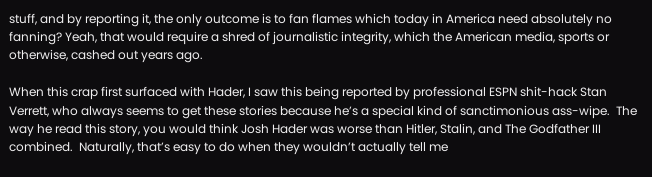stuff, and by reporting it, the only outcome is to fan flames which today in America need absolutely no fanning? Yeah, that would require a shred of journalistic integrity, which the American media, sports or otherwise, cashed out years ago.

When this crap first surfaced with Hader, I saw this being reported by professional ESPN shit-hack Stan Verrett, who always seems to get these stories because he’s a special kind of sanctimonious ass-wipe.  The way he read this story, you would think Josh Hader was worse than Hitler, Stalin, and The Godfather III combined.  Naturally, that’s easy to do when they wouldn’t actually tell me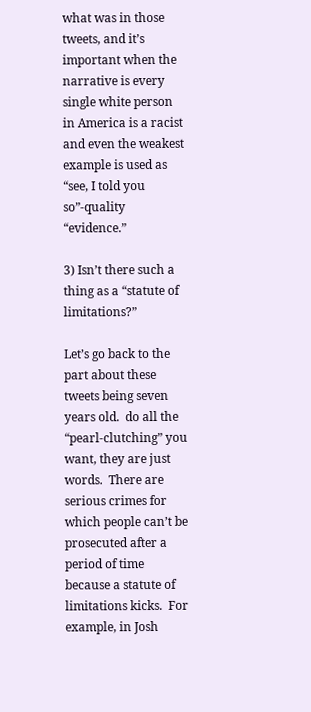what was in those tweets, and it’s important when the narrative is every single white person in America is a racist and even the weakest example is used as “see, I told you so”-quality “evidence.”

3) Isn’t there such a thing as a “statute of limitations?”

Let’s go back to the part about these tweets being seven years old.  do all the “pearl-clutching” you want, they are just words.  There are serious crimes for which people can’t be prosecuted after a period of time because a statute of limitations kicks.  For example, in Josh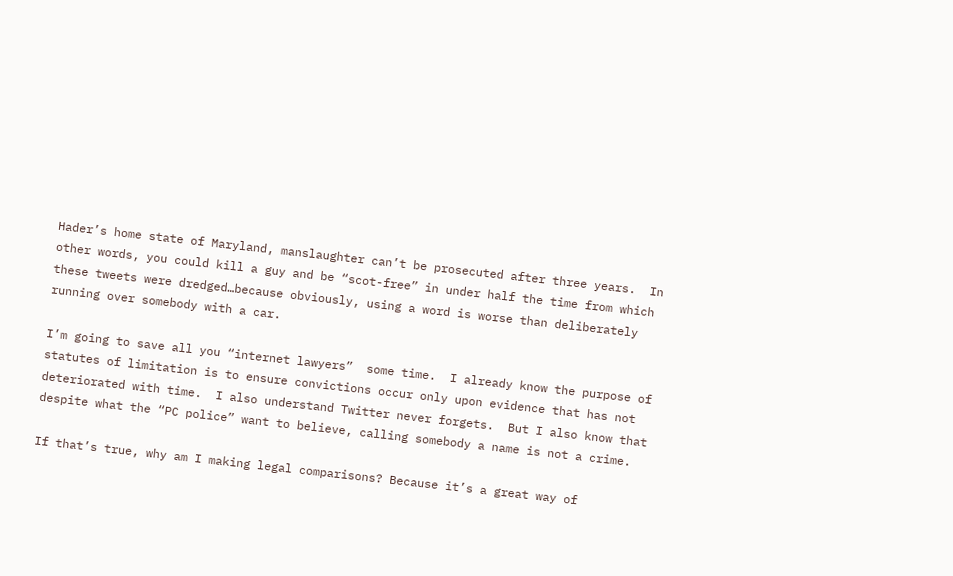Hader’s home state of Maryland, manslaughter can’t be prosecuted after three years.  In other words, you could kill a guy and be “scot-free” in under half the time from which these tweets were dredged…because obviously, using a word is worse than deliberately running over somebody with a car.

I’m going to save all you “internet lawyers”  some time.  I already know the purpose of statutes of limitation is to ensure convictions occur only upon evidence that has not deteriorated with time.  I also understand Twitter never forgets.  But I also know that despite what the “PC police” want to believe, calling somebody a name is not a crime.

If that’s true, why am I making legal comparisons? Because it’s a great way of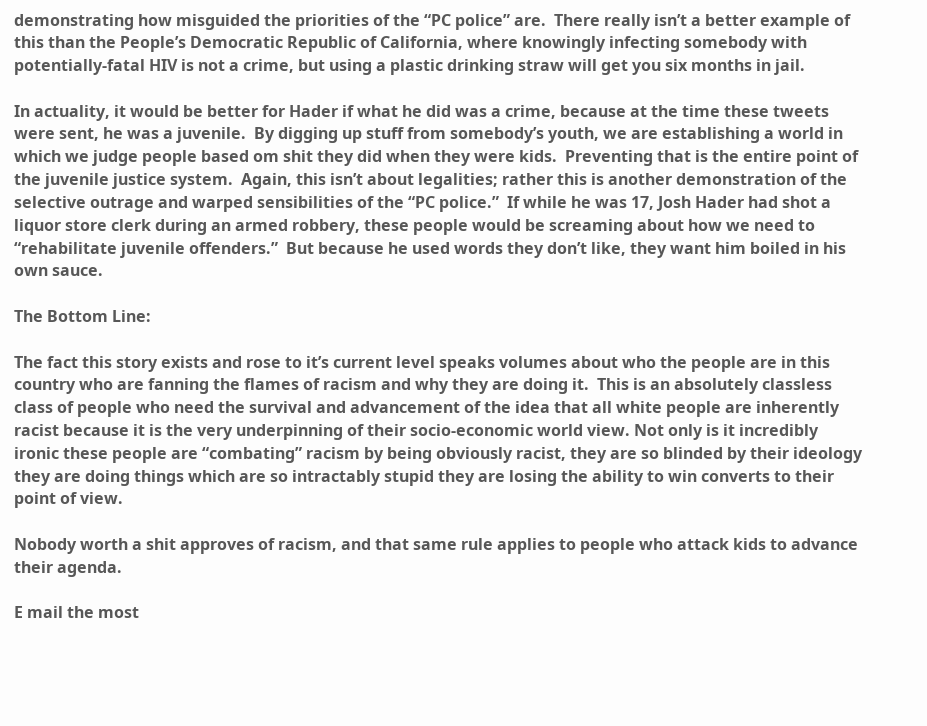demonstrating how misguided the priorities of the “PC police” are.  There really isn’t a better example of this than the People’s Democratic Republic of California, where knowingly infecting somebody with potentially-fatal HIV is not a crime, but using a plastic drinking straw will get you six months in jail.

In actuality, it would be better for Hader if what he did was a crime, because at the time these tweets were sent, he was a juvenile.  By digging up stuff from somebody’s youth, we are establishing a world in which we judge people based om shit they did when they were kids.  Preventing that is the entire point of the juvenile justice system.  Again, this isn’t about legalities; rather this is another demonstration of the selective outrage and warped sensibilities of the “PC police.”  If while he was 17, Josh Hader had shot a liquor store clerk during an armed robbery, these people would be screaming about how we need to “rehabilitate juvenile offenders.”  But because he used words they don’t like, they want him boiled in his own sauce.

The Bottom Line:

The fact this story exists and rose to it’s current level speaks volumes about who the people are in this country who are fanning the flames of racism and why they are doing it.  This is an absolutely classless class of people who need the survival and advancement of the idea that all white people are inherently racist because it is the very underpinning of their socio-economic world view. Not only is it incredibly ironic these people are “combating” racism by being obviously racist, they are so blinded by their ideology they are doing things which are so intractably stupid they are losing the ability to win converts to their point of view.

Nobody worth a shit approves of racism, and that same rule applies to people who attack kids to advance their agenda.

E mail the most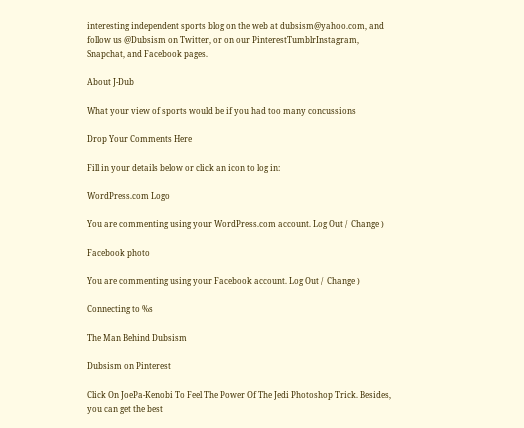interesting independent sports blog on the web at dubsism@yahoo.com, and follow us @Dubsism on Twitter, or on our PinterestTumblrInstagram, Snapchat, and Facebook pages.

About J-Dub

What your view of sports would be if you had too many concussions

Drop Your Comments Here

Fill in your details below or click an icon to log in:

WordPress.com Logo

You are commenting using your WordPress.com account. Log Out /  Change )

Facebook photo

You are commenting using your Facebook account. Log Out /  Change )

Connecting to %s

The Man Behind Dubsism

Dubsism on Pinterest

Click On JoePa-Kenobi To Feel The Power Of The Jedi Photoshop Trick. Besides, you can get the best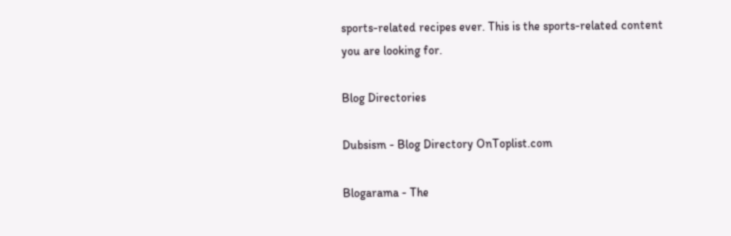sports-related recipes ever. This is the sports-related content you are looking for.

Blog Directories

Dubsism - Blog Directory OnToplist.com

Blogarama - The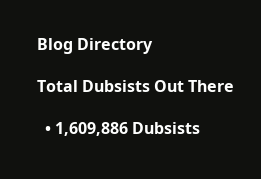Blog Directory

Total Dubsists Out There

  • 1,609,886 Dubsists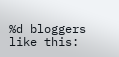%d bloggers like this: